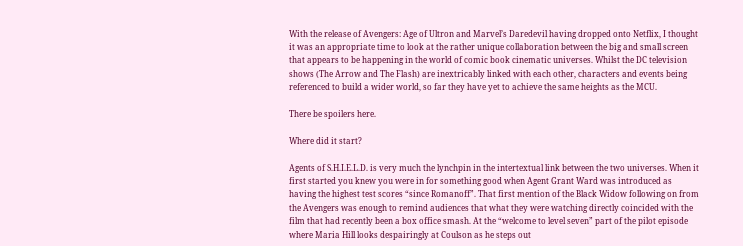With the release of Avengers: Age of Ultron and Marvel’s Daredevil having dropped onto Netflix, I thought it was an appropriate time to look at the rather unique collaboration between the big and small screen that appears to be happening in the world of comic book cinematic universes. Whilst the DC television shows (The Arrow and The Flash) are inextricably linked with each other, characters and events being referenced to build a wider world, so far they have yet to achieve the same heights as the MCU.

There be spoilers here.

Where did it start?

Agents of S.H.I.E.L.D. is very much the lynchpin in the intertextual link between the two universes. When it first started you knew you were in for something good when Agent Grant Ward was introduced as having the highest test scores “since Romanoff”. That first mention of the Black Widow following on from the Avengers was enough to remind audiences that what they were watching directly coincided with the film that had recently been a box office smash. At the “welcome to level seven” part of the pilot episode where Maria Hill looks despairingly at Coulson as he steps out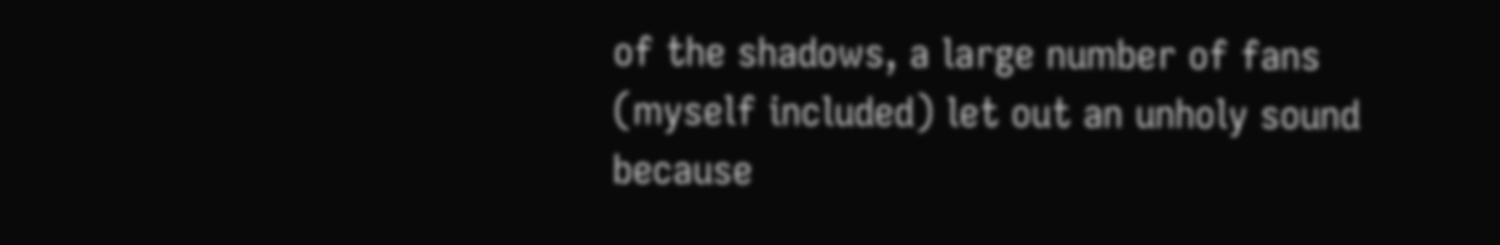of the shadows, a large number of fans (myself included) let out an unholy sound because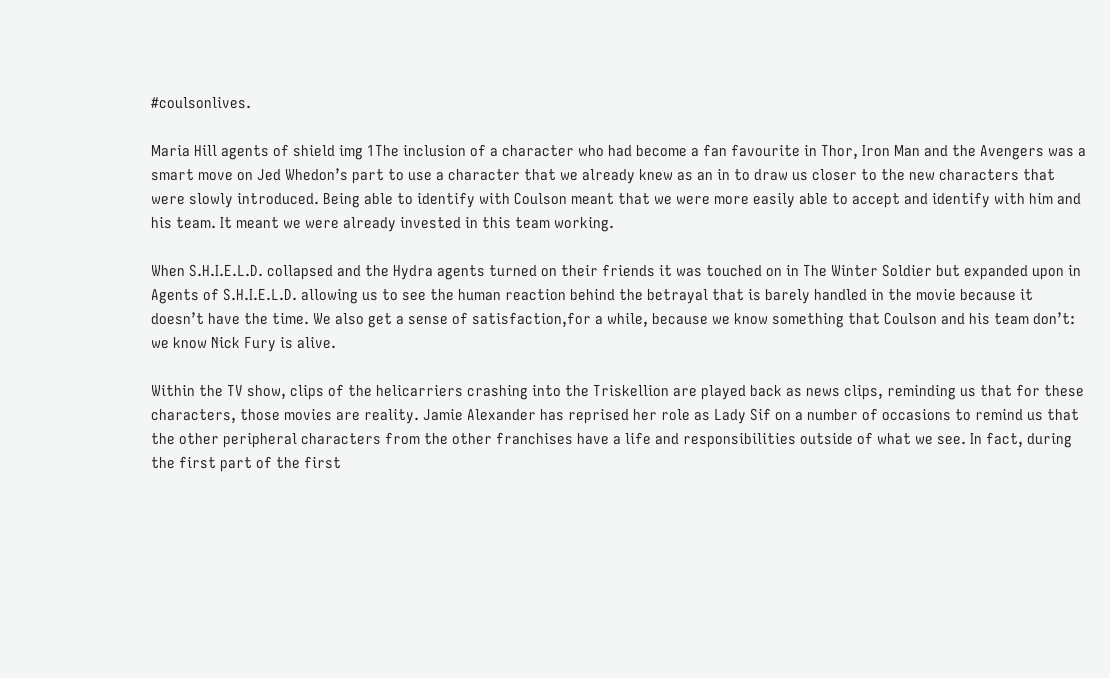#coulsonlives.

Maria Hill agents of shield img 1The inclusion of a character who had become a fan favourite in Thor, Iron Man and the Avengers was a smart move on Jed Whedon’s part to use a character that we already knew as an in to draw us closer to the new characters that were slowly introduced. Being able to identify with Coulson meant that we were more easily able to accept and identify with him and his team. It meant we were already invested in this team working.

When S.H.I.E.L.D. collapsed and the Hydra agents turned on their friends it was touched on in The Winter Soldier but expanded upon in Agents of S.H.I.E.L.D. allowing us to see the human reaction behind the betrayal that is barely handled in the movie because it doesn’t have the time. We also get a sense of satisfaction,for a while, because we know something that Coulson and his team don’t: we know Nick Fury is alive.

Within the TV show, clips of the helicarriers crashing into the Triskellion are played back as news clips, reminding us that for these characters, those movies are reality. Jamie Alexander has reprised her role as Lady Sif on a number of occasions to remind us that the other peripheral characters from the other franchises have a life and responsibilities outside of what we see. In fact, during the first part of the first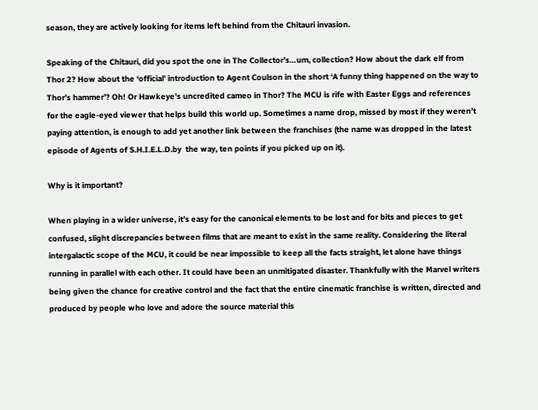season, they are actively looking for items left behind from the Chitauri invasion.

Speaking of the Chitauri, did you spot the one in The Collector’s…um, collection? How about the dark elf from Thor 2? How about the ‘official’ introduction to Agent Coulson in the short ‘A funny thing happened on the way to Thor’s hammer’? Oh! Or Hawkeye’s uncredited cameo in Thor? The MCU is rife with Easter Eggs and references for the eagle-eyed viewer that helps build this world up. Sometimes a name drop, missed by most if they weren’t paying attention, is enough to add yet another link between the franchises (the name was dropped in the latest episode of Agents of S.H.I.E.L.D.by  the way, ten points if you picked up on it).

Why is it important?

When playing in a wider universe, it’s easy for the canonical elements to be lost and for bits and pieces to get confused, slight discrepancies between films that are meant to exist in the same reality. Considering the literal intergalactic scope of the MCU, it could be near impossible to keep all the facts straight, let alone have things running in parallel with each other. It could have been an unmitigated disaster. Thankfully with the Marvel writers being given the chance for creative control and the fact that the entire cinematic franchise is written, directed and produced by people who love and adore the source material this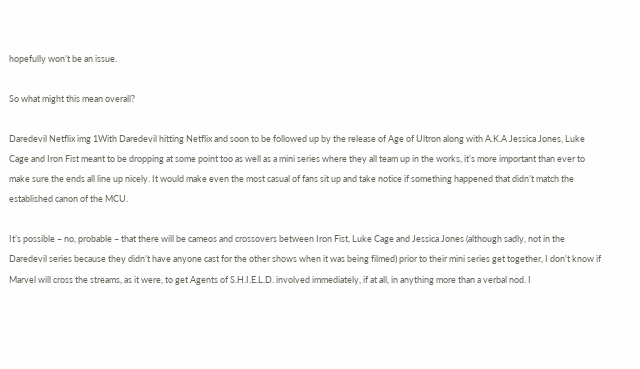hopefully won’t be an issue.

So what might this mean overall?

Daredevil Netflix img 1With Daredevil hitting Netflix and soon to be followed up by the release of Age of Ultron along with A.K.A Jessica Jones, Luke Cage and Iron Fist meant to be dropping at some point too as well as a mini series where they all team up in the works, it’s more important than ever to make sure the ends all line up nicely. It would make even the most casual of fans sit up and take notice if something happened that didn’t match the established canon of the MCU.

It’s possible – no, probable – that there will be cameos and crossovers between Iron Fist, Luke Cage and Jessica Jones (although sadly, not in the Daredevil series because they didn’t have anyone cast for the other shows when it was being filmed) prior to their mini series get together, I don’t know if Marvel will cross the streams, as it were, to get Agents of S.H.I.E.L.D. involved immediately, if at all, in anything more than a verbal nod. I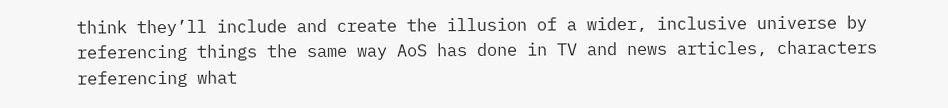think they’ll include and create the illusion of a wider, inclusive universe by referencing things the same way AoS has done in TV and news articles, characters referencing what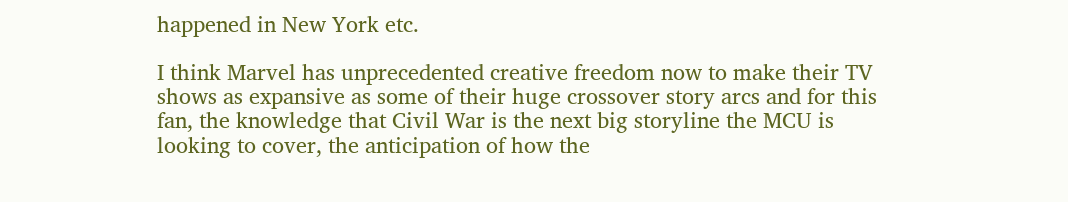happened in New York etc.

I think Marvel has unprecedented creative freedom now to make their TV shows as expansive as some of their huge crossover story arcs and for this fan, the knowledge that Civil War is the next big storyline the MCU is looking to cover, the anticipation of how the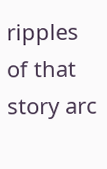ripples of that story arc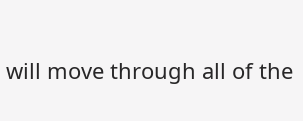will move through all of the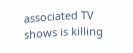associated TV shows is killing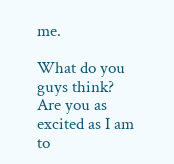me.

What do you guys think? Are you as excited as I am to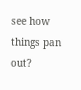see how things pan out?